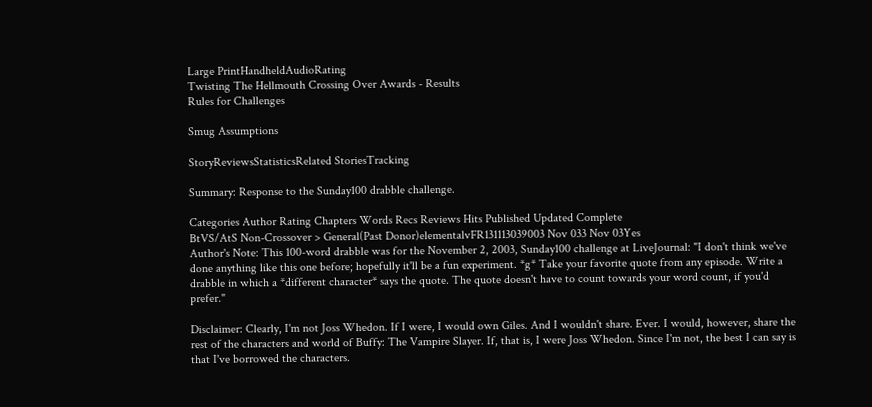Large PrintHandheldAudioRating
Twisting The Hellmouth Crossing Over Awards - Results
Rules for Challenges

Smug Assumptions

StoryReviewsStatisticsRelated StoriesTracking

Summary: Response to the Sunday100 drabble challenge.

Categories Author Rating Chapters Words Recs Reviews Hits Published Updated Complete
BtVS/AtS Non-Crossover > General(Past Donor)elementalvFR131113039003 Nov 033 Nov 03Yes
Author's Note: This 100-word drabble was for the November 2, 2003, Sunday100 challenge at LiveJournal: "I don't think we've done anything like this one before; hopefully it'll be a fun experiment. *g* Take your favorite quote from any episode. Write a drabble in which a *different character* says the quote. The quote doesn't have to count towards your word count, if you'd prefer."

Disclaimer: Clearly, I'm not Joss Whedon. If I were, I would own Giles. And I wouldn't share. Ever. I would, however, share the rest of the characters and world of Buffy: The Vampire Slayer. If, that is, I were Joss Whedon. Since I'm not, the best I can say is that I've borrowed the characters.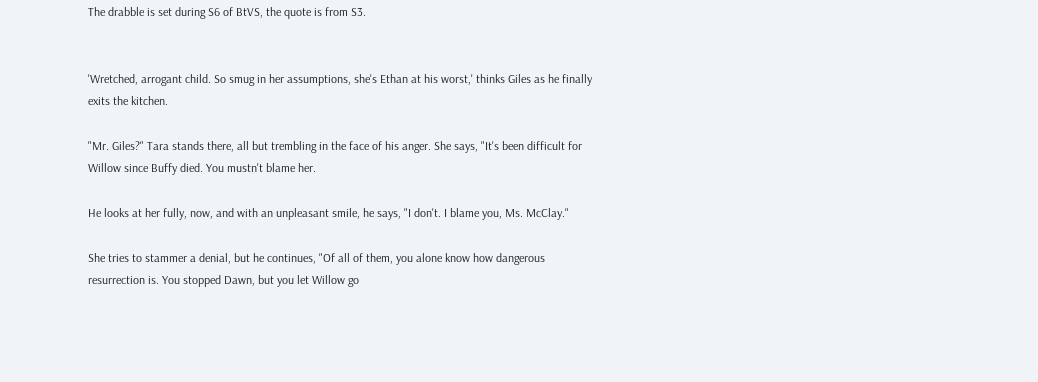The drabble is set during S6 of BtVS, the quote is from S3.


'Wretched, arrogant child. So smug in her assumptions, she's Ethan at his worst,' thinks Giles as he finally exits the kitchen.

"Mr. Giles?" Tara stands there, all but trembling in the face of his anger. She says, "It's been difficult for Willow since Buffy died. You mustn't blame her.

He looks at her fully, now, and with an unpleasant smile, he says, "I don't. I blame you, Ms. McClay."

She tries to stammer a denial, but he continues, "Of all of them, you alone know how dangerous resurrection is. You stopped Dawn, but you let Willow go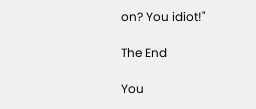on? You idiot!"

The End

You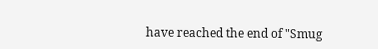have reached the end of "Smug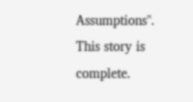Assumptions". This story is complete.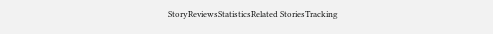StoryReviewsStatisticsRelated StoriesTracking